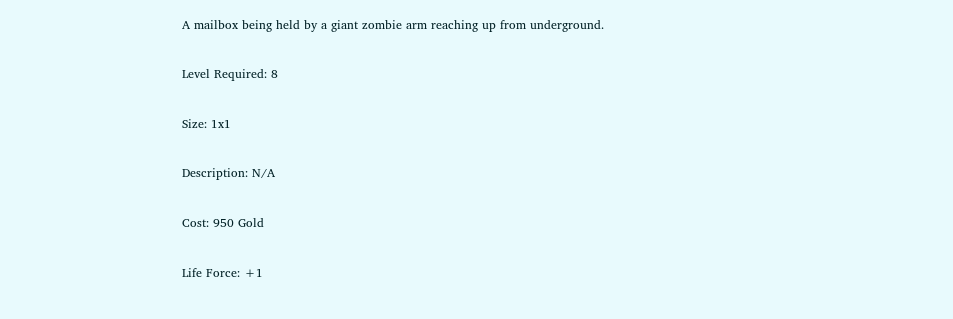A mailbox being held by a giant zombie arm reaching up from underground.

Level Required: 8

Size: 1x1

Description: N/A

Cost: 950 Gold

Life Force: +1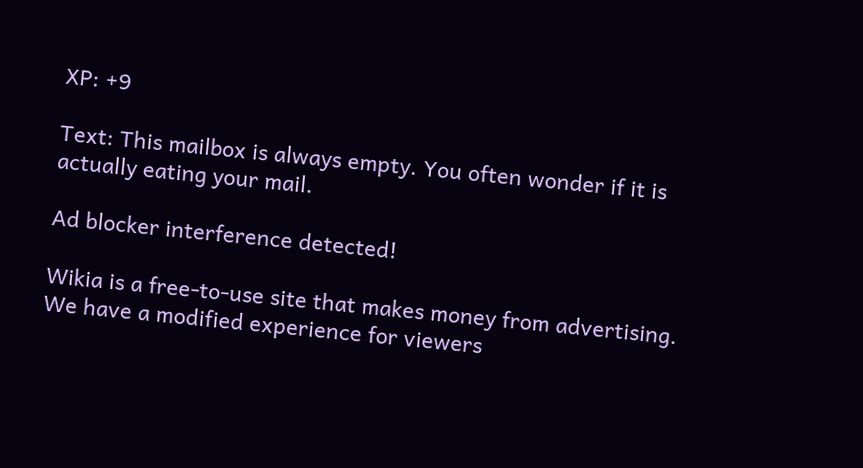XP: +9

Text: This mailbox is always empty. You often wonder if it is actually eating your mail.

Ad blocker interference detected!

Wikia is a free-to-use site that makes money from advertising. We have a modified experience for viewers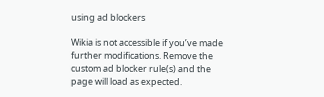using ad blockers

Wikia is not accessible if you’ve made further modifications. Remove the custom ad blocker rule(s) and the page will load as expected.